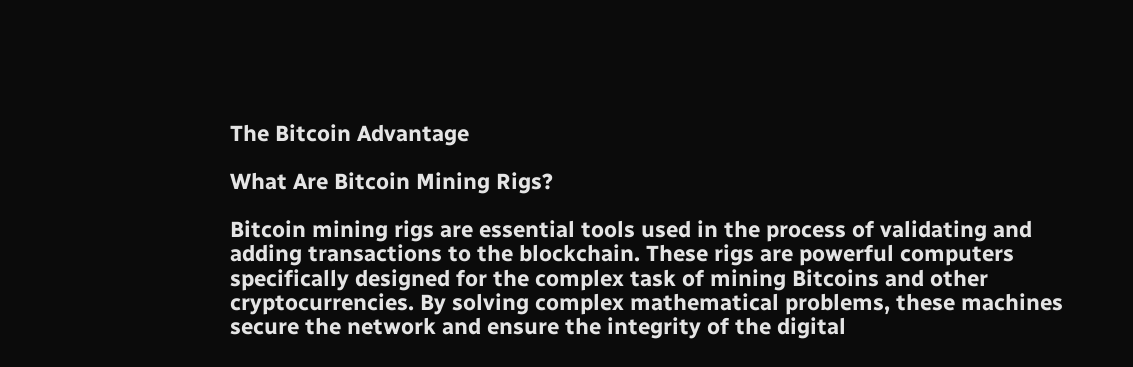The Bitcoin Advantage

What Are Bitcoin Mining Rigs?

Bitcoin mining rigs are essential tools used in the process of validating and adding transactions to the blockchain. These rigs are powerful computers specifically designed for the complex task of mining Bitcoins and other cryptocurrencies. By solving complex mathematical problems, these machines secure the network and ensure the integrity of the digital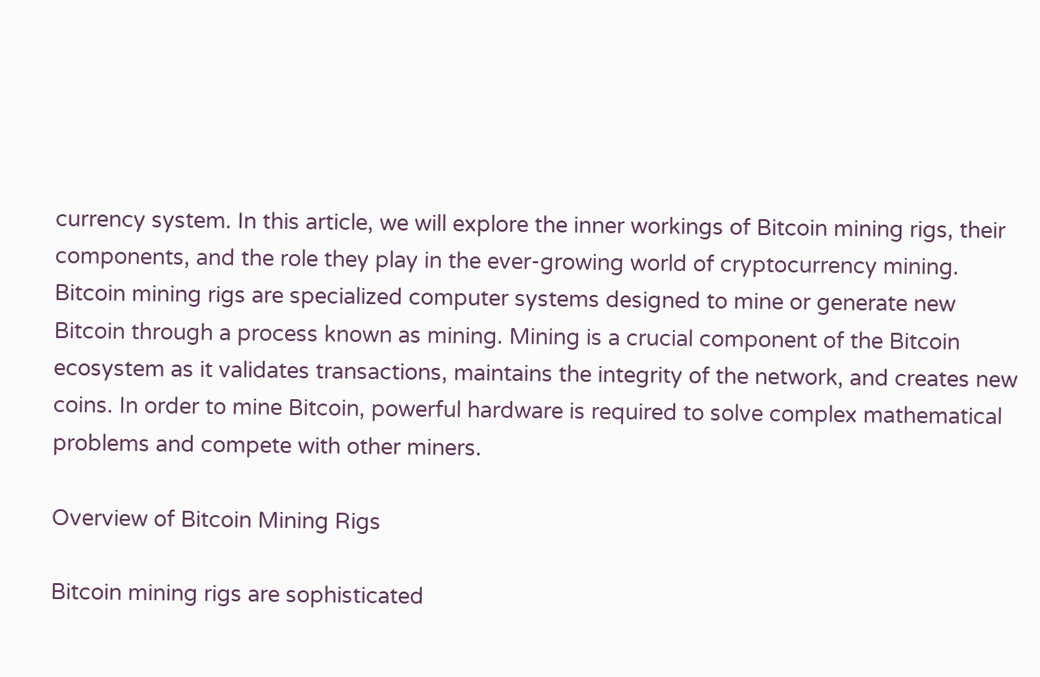currency system. In this article, we will explore the inner workings of Bitcoin mining rigs, their components, and the role they play in the ever-growing world of cryptocurrency mining. Bitcoin mining rigs are specialized computer systems designed to mine or generate new Bitcoin through a process known as mining. Mining is a crucial component of the Bitcoin ecosystem as it validates transactions, maintains the integrity of the network, and creates new coins. In order to mine Bitcoin, powerful hardware is required to solve complex mathematical problems and compete with other miners.

Overview of Bitcoin Mining Rigs

Bitcoin mining rigs are sophisticated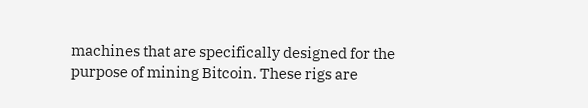machines that are specifically designed for the purpose of mining Bitcoin. These rigs are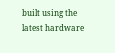built using the latest hardware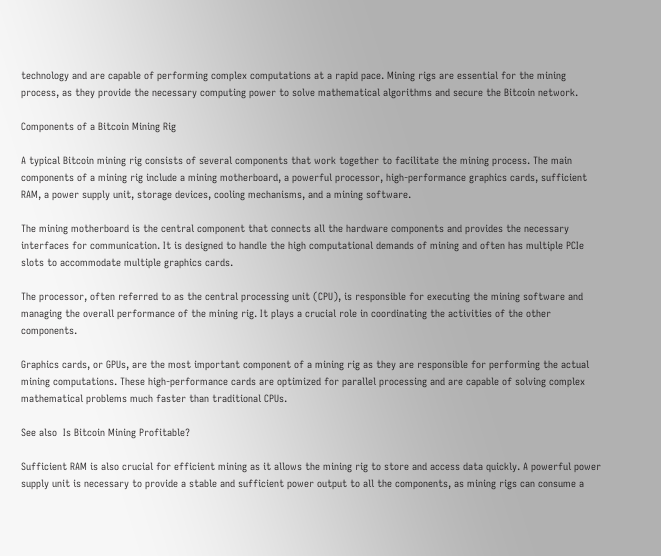technology and are capable of performing complex computations at a rapid pace. Mining rigs are essential for the mining process, as they provide the necessary computing power to solve mathematical algorithms and secure the Bitcoin network.

Components of a Bitcoin Mining Rig

A typical Bitcoin mining rig consists of several components that work together to facilitate the mining process. The main components of a mining rig include a mining motherboard, a powerful processor, high-performance graphics cards, sufficient RAM, a power supply unit, storage devices, cooling mechanisms, and a mining software.

The mining motherboard is the central component that connects all the hardware components and provides the necessary interfaces for communication. It is designed to handle the high computational demands of mining and often has multiple PCIe slots to accommodate multiple graphics cards.

The processor, often referred to as the central processing unit (CPU), is responsible for executing the mining software and managing the overall performance of the mining rig. It plays a crucial role in coordinating the activities of the other components.

Graphics cards, or GPUs, are the most important component of a mining rig as they are responsible for performing the actual mining computations. These high-performance cards are optimized for parallel processing and are capable of solving complex mathematical problems much faster than traditional CPUs.

See also  Is Bitcoin Mining Profitable?

Sufficient RAM is also crucial for efficient mining as it allows the mining rig to store and access data quickly. A powerful power supply unit is necessary to provide a stable and sufficient power output to all the components, as mining rigs can consume a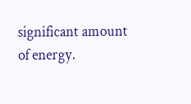significant amount of energy.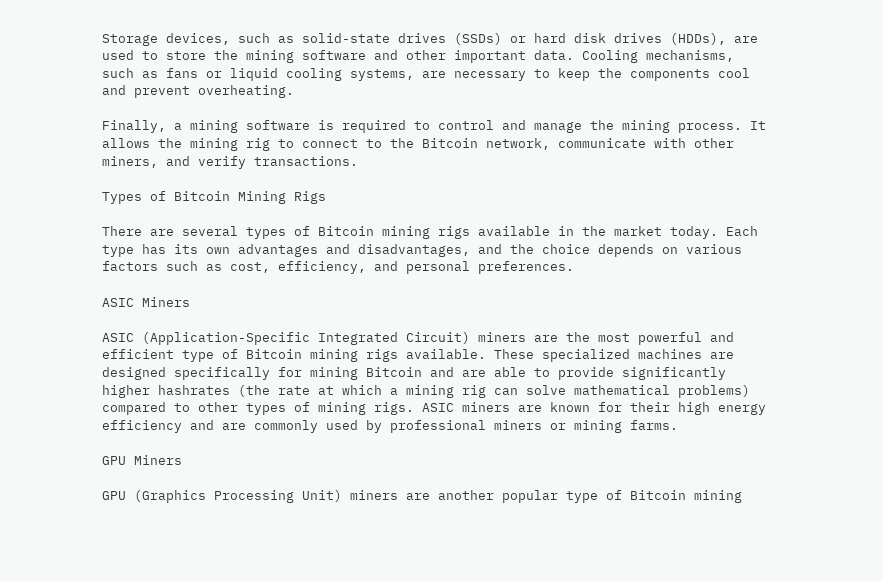Storage devices, such as solid-state drives (SSDs) or hard disk drives (HDDs), are used to store the mining software and other important data. Cooling mechanisms, such as fans or liquid cooling systems, are necessary to keep the components cool and prevent overheating.

Finally, a mining software is required to control and manage the mining process. It allows the mining rig to connect to the Bitcoin network, communicate with other miners, and verify transactions.

Types of Bitcoin Mining Rigs

There are several types of Bitcoin mining rigs available in the market today. Each type has its own advantages and disadvantages, and the choice depends on various factors such as cost, efficiency, and personal preferences.

ASIC Miners

ASIC (Application-Specific Integrated Circuit) miners are the most powerful and efficient type of Bitcoin mining rigs available. These specialized machines are designed specifically for mining Bitcoin and are able to provide significantly higher hashrates (the rate at which a mining rig can solve mathematical problems) compared to other types of mining rigs. ASIC miners are known for their high energy efficiency and are commonly used by professional miners or mining farms.

GPU Miners

GPU (Graphics Processing Unit) miners are another popular type of Bitcoin mining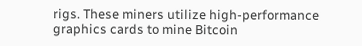rigs. These miners utilize high-performance graphics cards to mine Bitcoin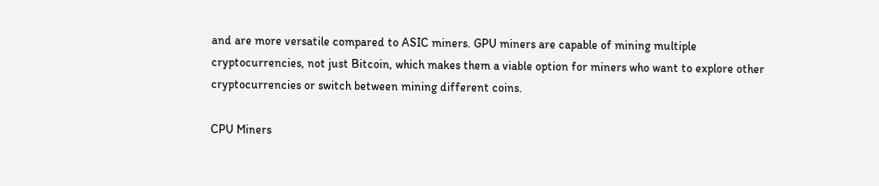and are more versatile compared to ASIC miners. GPU miners are capable of mining multiple cryptocurrencies, not just Bitcoin, which makes them a viable option for miners who want to explore other cryptocurrencies or switch between mining different coins.

CPU Miners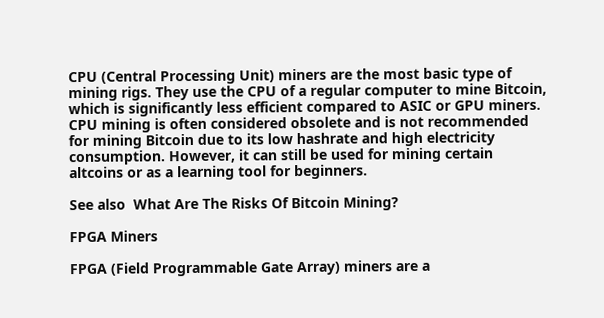CPU (Central Processing Unit) miners are the most basic type of mining rigs. They use the CPU of a regular computer to mine Bitcoin, which is significantly less efficient compared to ASIC or GPU miners. CPU mining is often considered obsolete and is not recommended for mining Bitcoin due to its low hashrate and high electricity consumption. However, it can still be used for mining certain altcoins or as a learning tool for beginners.

See also  What Are The Risks Of Bitcoin Mining?

FPGA Miners

FPGA (Field Programmable Gate Array) miners are a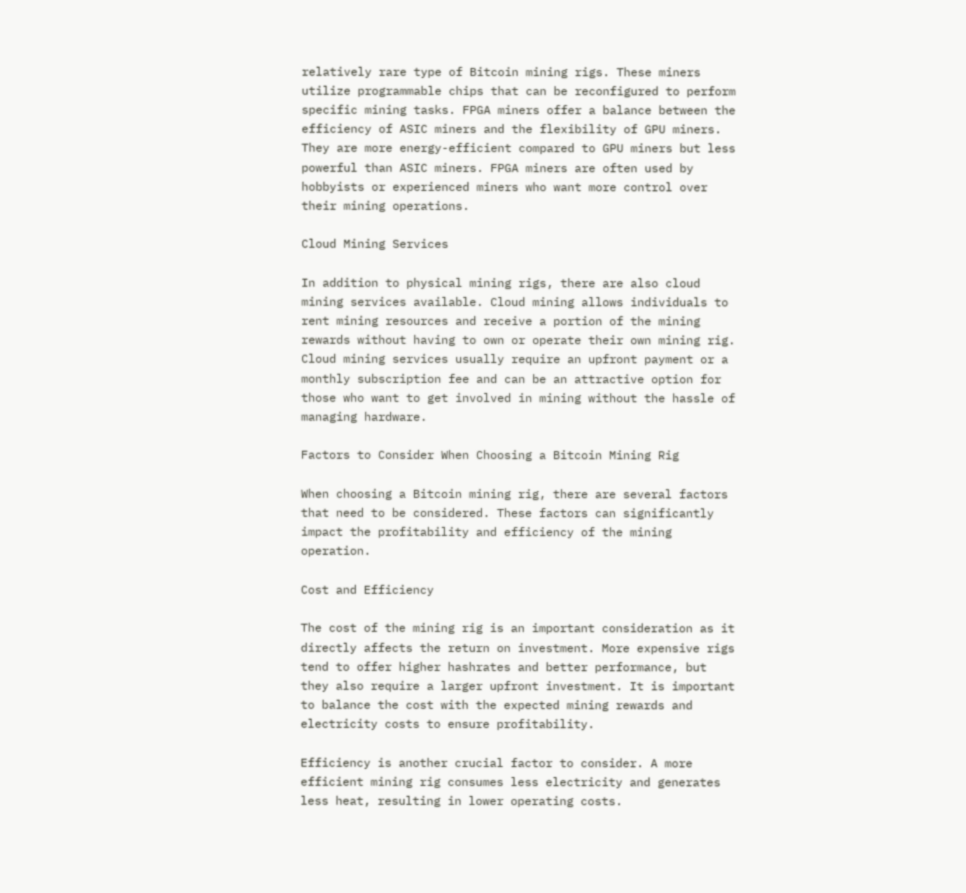relatively rare type of Bitcoin mining rigs. These miners utilize programmable chips that can be reconfigured to perform specific mining tasks. FPGA miners offer a balance between the efficiency of ASIC miners and the flexibility of GPU miners. They are more energy-efficient compared to GPU miners but less powerful than ASIC miners. FPGA miners are often used by hobbyists or experienced miners who want more control over their mining operations.

Cloud Mining Services

In addition to physical mining rigs, there are also cloud mining services available. Cloud mining allows individuals to rent mining resources and receive a portion of the mining rewards without having to own or operate their own mining rig. Cloud mining services usually require an upfront payment or a monthly subscription fee and can be an attractive option for those who want to get involved in mining without the hassle of managing hardware.

Factors to Consider When Choosing a Bitcoin Mining Rig

When choosing a Bitcoin mining rig, there are several factors that need to be considered. These factors can significantly impact the profitability and efficiency of the mining operation.

Cost and Efficiency

The cost of the mining rig is an important consideration as it directly affects the return on investment. More expensive rigs tend to offer higher hashrates and better performance, but they also require a larger upfront investment. It is important to balance the cost with the expected mining rewards and electricity costs to ensure profitability.

Efficiency is another crucial factor to consider. A more efficient mining rig consumes less electricity and generates less heat, resulting in lower operating costs.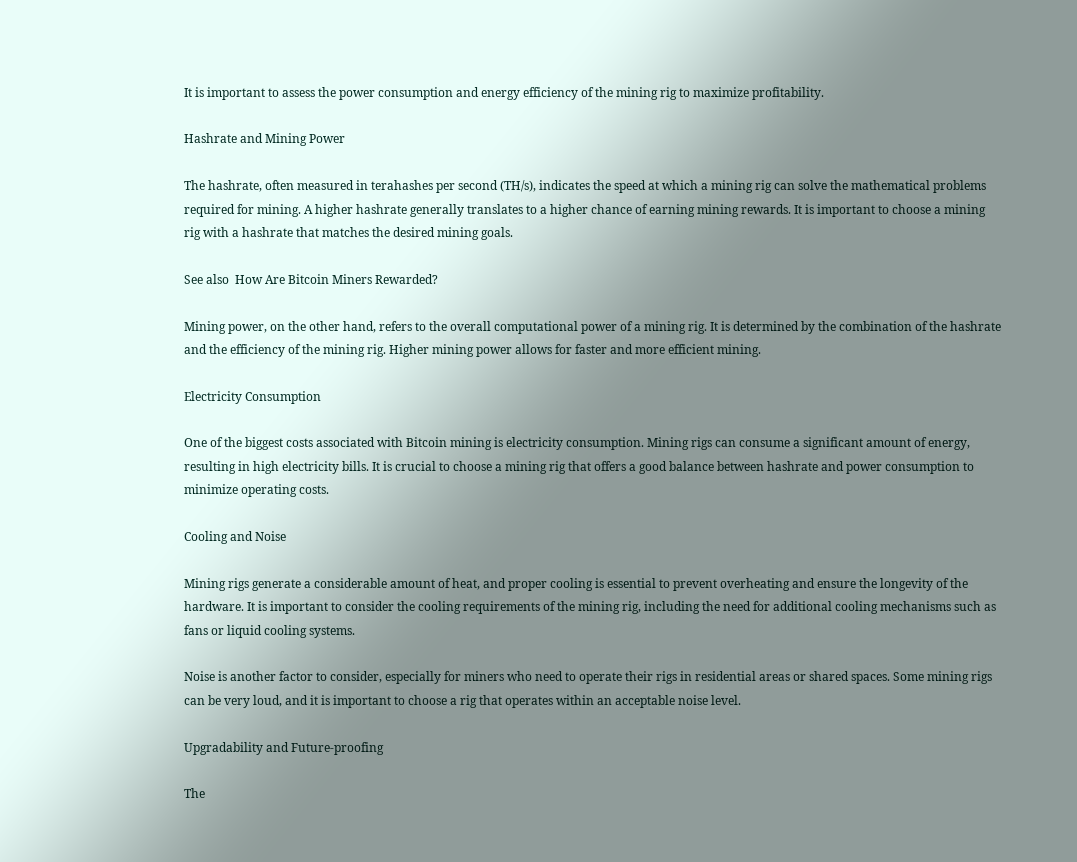It is important to assess the power consumption and energy efficiency of the mining rig to maximize profitability.

Hashrate and Mining Power

The hashrate, often measured in terahashes per second (TH/s), indicates the speed at which a mining rig can solve the mathematical problems required for mining. A higher hashrate generally translates to a higher chance of earning mining rewards. It is important to choose a mining rig with a hashrate that matches the desired mining goals.

See also  How Are Bitcoin Miners Rewarded?

Mining power, on the other hand, refers to the overall computational power of a mining rig. It is determined by the combination of the hashrate and the efficiency of the mining rig. Higher mining power allows for faster and more efficient mining.

Electricity Consumption

One of the biggest costs associated with Bitcoin mining is electricity consumption. Mining rigs can consume a significant amount of energy, resulting in high electricity bills. It is crucial to choose a mining rig that offers a good balance between hashrate and power consumption to minimize operating costs.

Cooling and Noise

Mining rigs generate a considerable amount of heat, and proper cooling is essential to prevent overheating and ensure the longevity of the hardware. It is important to consider the cooling requirements of the mining rig, including the need for additional cooling mechanisms such as fans or liquid cooling systems.

Noise is another factor to consider, especially for miners who need to operate their rigs in residential areas or shared spaces. Some mining rigs can be very loud, and it is important to choose a rig that operates within an acceptable noise level.

Upgradability and Future-proofing

The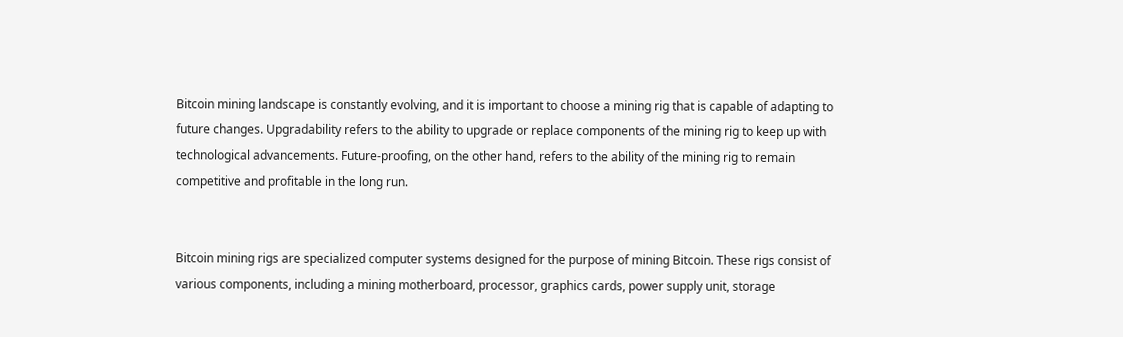Bitcoin mining landscape is constantly evolving, and it is important to choose a mining rig that is capable of adapting to future changes. Upgradability refers to the ability to upgrade or replace components of the mining rig to keep up with technological advancements. Future-proofing, on the other hand, refers to the ability of the mining rig to remain competitive and profitable in the long run.


Bitcoin mining rigs are specialized computer systems designed for the purpose of mining Bitcoin. These rigs consist of various components, including a mining motherboard, processor, graphics cards, power supply unit, storage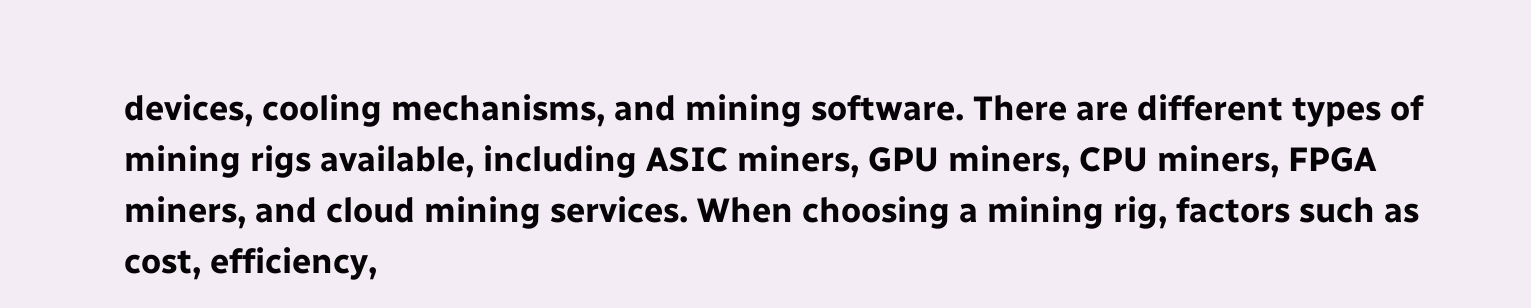devices, cooling mechanisms, and mining software. There are different types of mining rigs available, including ASIC miners, GPU miners, CPU miners, FPGA miners, and cloud mining services. When choosing a mining rig, factors such as cost, efficiency,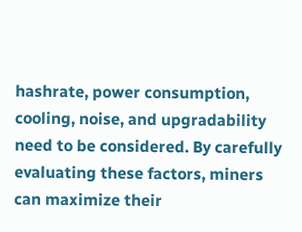hashrate, power consumption, cooling, noise, and upgradability need to be considered. By carefully evaluating these factors, miners can maximize their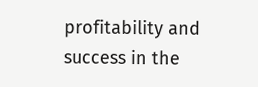profitability and success in the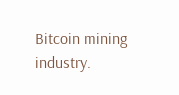Bitcoin mining industry.